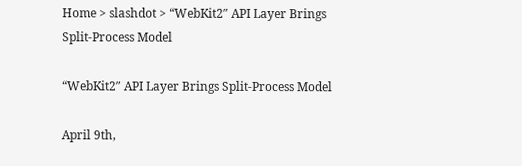Home > slashdot > “WebKit2″ API Layer Brings Split-Process Model

“WebKit2″ API Layer Brings Split-Process Model

April 9th,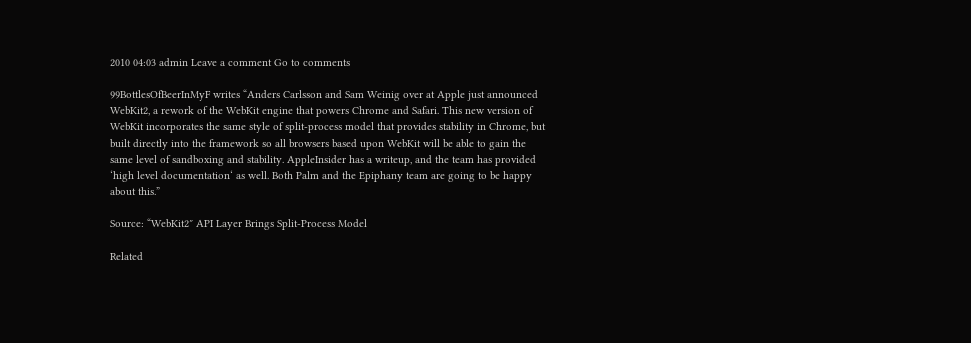2010 04:03 admin Leave a comment Go to comments

99BottlesOfBeerInMyF writes “Anders Carlsson and Sam Weinig over at Apple just announced WebKit2, a rework of the WebKit engine that powers Chrome and Safari. This new version of WebKit incorporates the same style of split-process model that provides stability in Chrome, but built directly into the framework so all browsers based upon WebKit will be able to gain the same level of sandboxing and stability. AppleInsider has a writeup, and the team has provided ‘high level documentation‘ as well. Both Palm and the Epiphany team are going to be happy about this.”

Source: “WebKit2″ API Layer Brings Split-Process Model

Related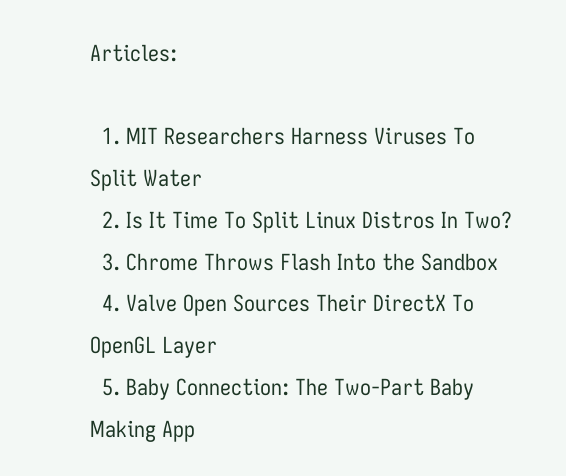Articles:

  1. MIT Researchers Harness Viruses To Split Water
  2. Is It Time To Split Linux Distros In Two?
  3. Chrome Throws Flash Into the Sandbox
  4. Valve Open Sources Their DirectX To OpenGL Layer
  5. Baby Connection: The Two-Part Baby Making App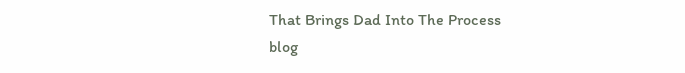That Brings Dad Into The Process
blog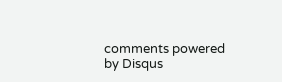comments powered by Disqus